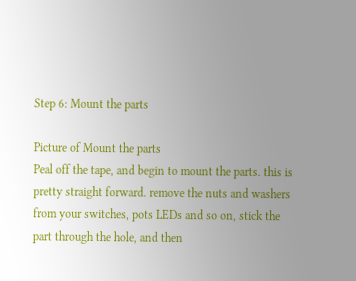Step 6: Mount the parts

Picture of Mount the parts
Peal off the tape, and begin to mount the parts. this is pretty straight forward. remove the nuts and washers from your switches, pots LEDs and so on, stick the part through the hole, and then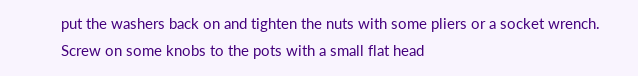put the washers back on and tighten the nuts with some pliers or a socket wrench. Screw on some knobs to the pots with a small flat head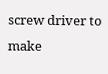screw driver to make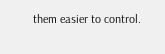them easier to control.